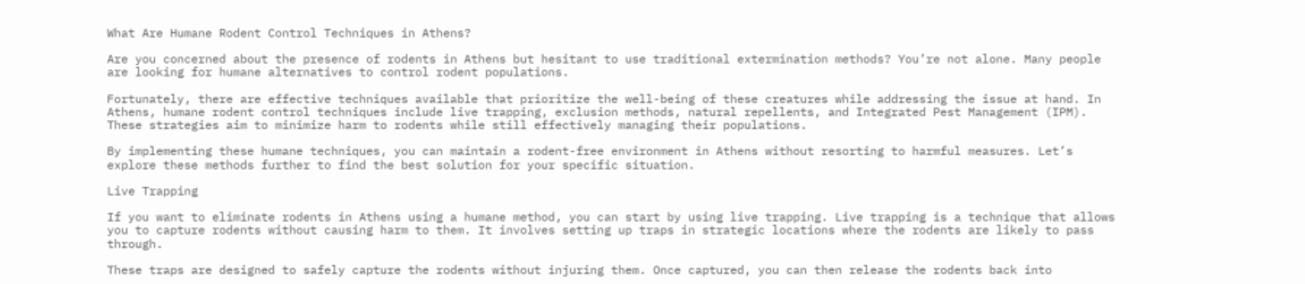What Are Humane Rodent Control Techniques in Athens?

Are you concerned about the presence of rodents in Athens but hesitant to use traditional extermination methods? You’re not alone. Many people are looking for humane alternatives to control rodent populations.

Fortunately, there are effective techniques available that prioritize the well-being of these creatures while addressing the issue at hand. In Athens, humane rodent control techniques include live trapping, exclusion methods, natural repellents, and Integrated Pest Management (IPM). These strategies aim to minimize harm to rodents while still effectively managing their populations.

By implementing these humane techniques, you can maintain a rodent-free environment in Athens without resorting to harmful measures. Let’s explore these methods further to find the best solution for your specific situation.

Live Trapping

If you want to eliminate rodents in Athens using a humane method, you can start by using live trapping. Live trapping is a technique that allows you to capture rodents without causing harm to them. It involves setting up traps in strategic locations where the rodents are likely to pass through.

These traps are designed to safely capture the rodents without injuring them. Once captured, you can then release the rodents back into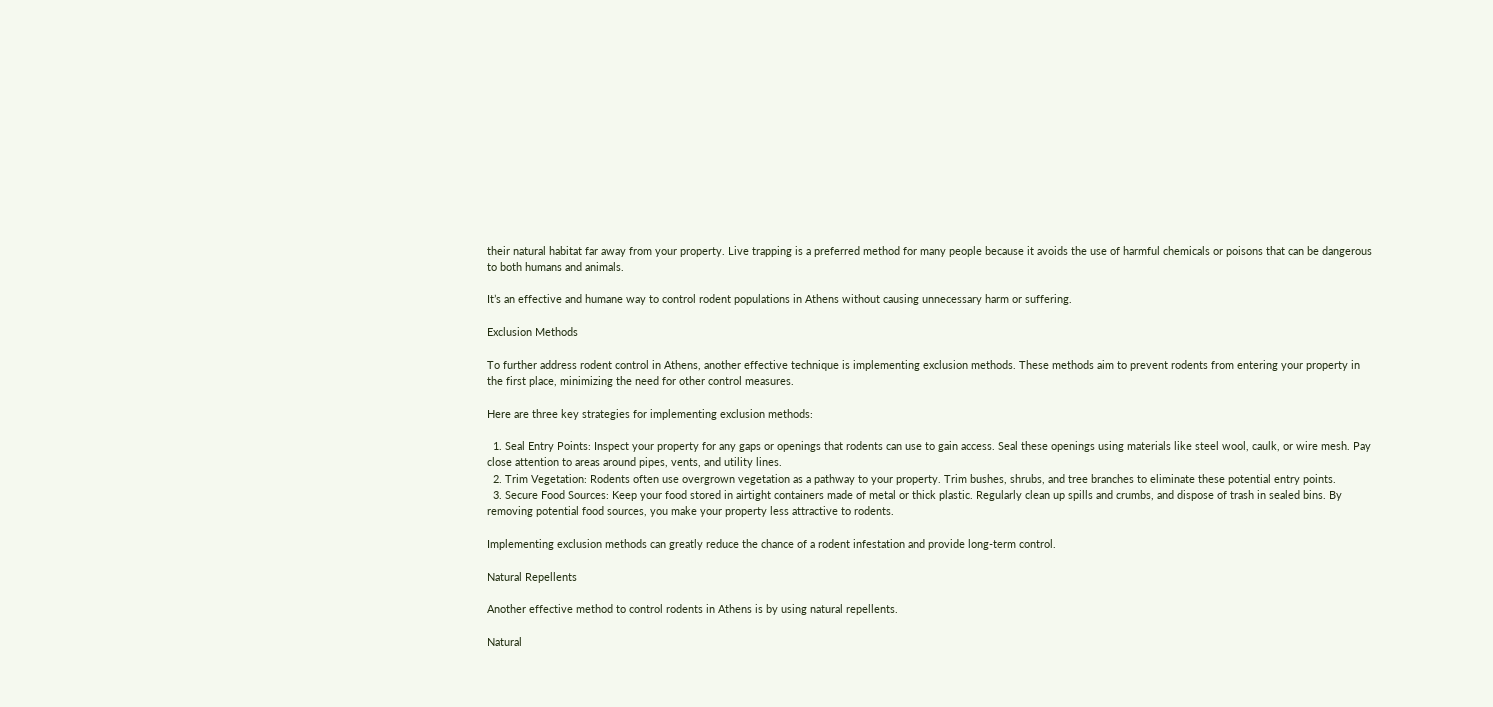their natural habitat far away from your property. Live trapping is a preferred method for many people because it avoids the use of harmful chemicals or poisons that can be dangerous to both humans and animals.

It’s an effective and humane way to control rodent populations in Athens without causing unnecessary harm or suffering.

Exclusion Methods

To further address rodent control in Athens, another effective technique is implementing exclusion methods. These methods aim to prevent rodents from entering your property in the first place, minimizing the need for other control measures.

Here are three key strategies for implementing exclusion methods:

  1. Seal Entry Points: Inspect your property for any gaps or openings that rodents can use to gain access. Seal these openings using materials like steel wool, caulk, or wire mesh. Pay close attention to areas around pipes, vents, and utility lines.
  2. Trim Vegetation: Rodents often use overgrown vegetation as a pathway to your property. Trim bushes, shrubs, and tree branches to eliminate these potential entry points.
  3. Secure Food Sources: Keep your food stored in airtight containers made of metal or thick plastic. Regularly clean up spills and crumbs, and dispose of trash in sealed bins. By removing potential food sources, you make your property less attractive to rodents.

Implementing exclusion methods can greatly reduce the chance of a rodent infestation and provide long-term control.

Natural Repellents

Another effective method to control rodents in Athens is by using natural repellents.

Natural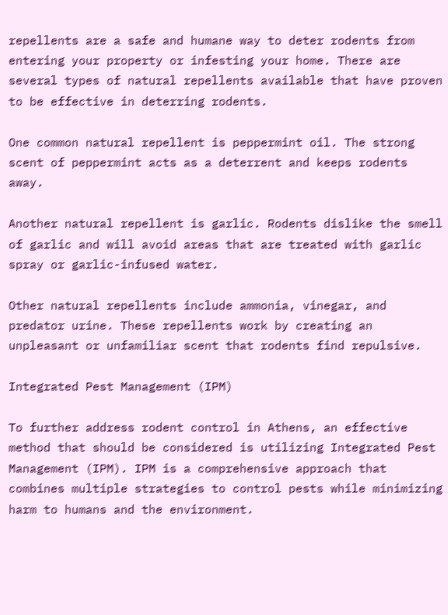repellents are a safe and humane way to deter rodents from entering your property or infesting your home. There are several types of natural repellents available that have proven to be effective in deterring rodents.

One common natural repellent is peppermint oil. The strong scent of peppermint acts as a deterrent and keeps rodents away.

Another natural repellent is garlic. Rodents dislike the smell of garlic and will avoid areas that are treated with garlic spray or garlic-infused water.

Other natural repellents include ammonia, vinegar, and predator urine. These repellents work by creating an unpleasant or unfamiliar scent that rodents find repulsive.

Integrated Pest Management (IPM)

To further address rodent control in Athens, an effective method that should be considered is utilizing Integrated Pest Management (IPM). IPM is a comprehensive approach that combines multiple strategies to control pests while minimizing harm to humans and the environment.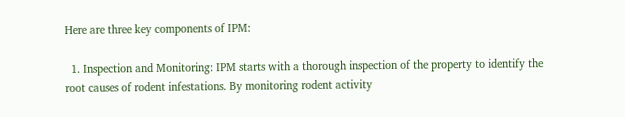Here are three key components of IPM:

  1. Inspection and Monitoring: IPM starts with a thorough inspection of the property to identify the root causes of rodent infestations. By monitoring rodent activity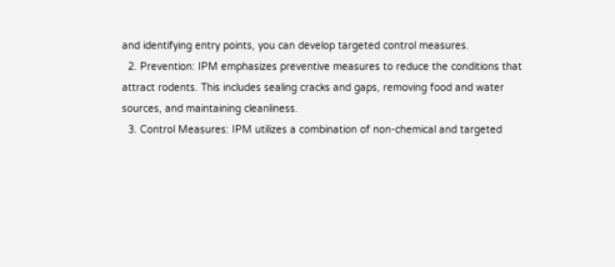and identifying entry points, you can develop targeted control measures.
  2. Prevention: IPM emphasizes preventive measures to reduce the conditions that attract rodents. This includes sealing cracks and gaps, removing food and water sources, and maintaining cleanliness.
  3. Control Measures: IPM utilizes a combination of non-chemical and targeted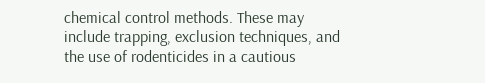chemical control methods. These may include trapping, exclusion techniques, and the use of rodenticides in a cautious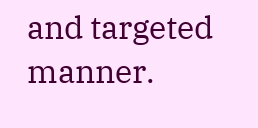and targeted manner.